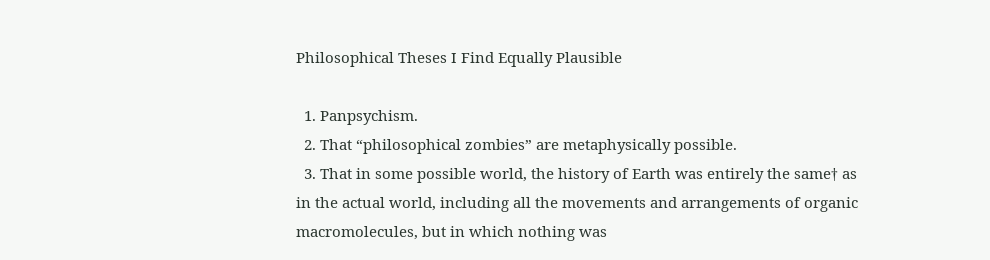Philosophical Theses I Find Equally Plausible

  1. Panpsychism.
  2. That “philosophical zombies” are metaphysically possible.
  3. That in some possible world, the history of Earth was entirely the same† as in the actual world, including all the movements and arrangements of organic macromolecules, but in which nothing was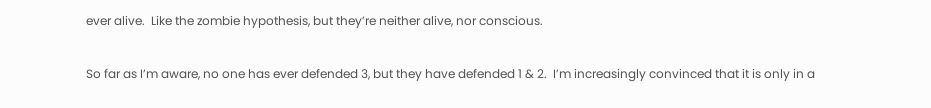ever alive.  Like the zombie hypothesis, but they’re neither alive, nor conscious.

So far as I’m aware, no one has ever defended 3, but they have defended 1 & 2.  I’m increasingly convinced that it is only in a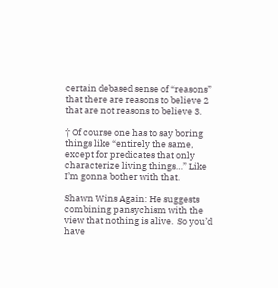certain debased sense of “reasons” that there are reasons to believe 2 that are not reasons to believe 3.

† Of course one has to say boring things like “entirely the same, except for predicates that only characterize living things…” Like I’m gonna bother with that.

Shawn Wins Again: He suggests combining pansychism with the view that nothing is alive.  So you’d have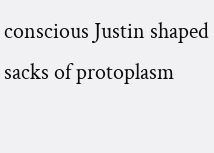conscious Justin shaped sacks of protoplasm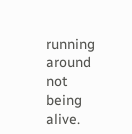running around not being alive.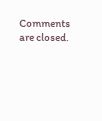Comments are closed.